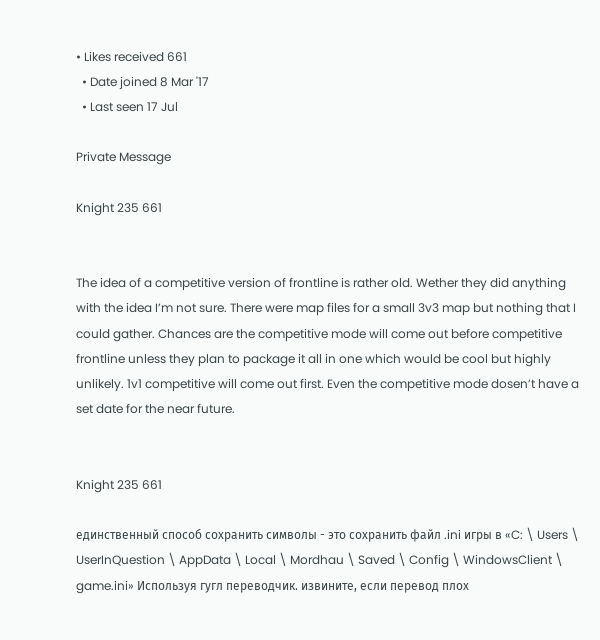• Likes received 661
  • Date joined 8 Mar '17
  • Last seen 17 Jul

Private Message

Knight 235 661


The idea of a competitive version of frontline is rather old. Wether they did anything with the idea I’m not sure. There were map files for a small 3v3 map but nothing that I could gather. Chances are the competitive mode will come out before competitive frontline unless they plan to package it all in one which would be cool but highly unlikely. 1v1 competitive will come out first. Even the competitive mode dosen’t have a set date for the near future.


Knight 235 661

единственный способ сохранить символы - это сохранить файл .ini игры в «C: \ Users \ UserInQuestion \ AppData \ Local \ Mordhau \ Saved \ Config \ WindowsClient \ game.ini» Используя гугл переводчик. извините, если перевод плох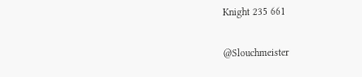Knight 235 661

@Slouchmeister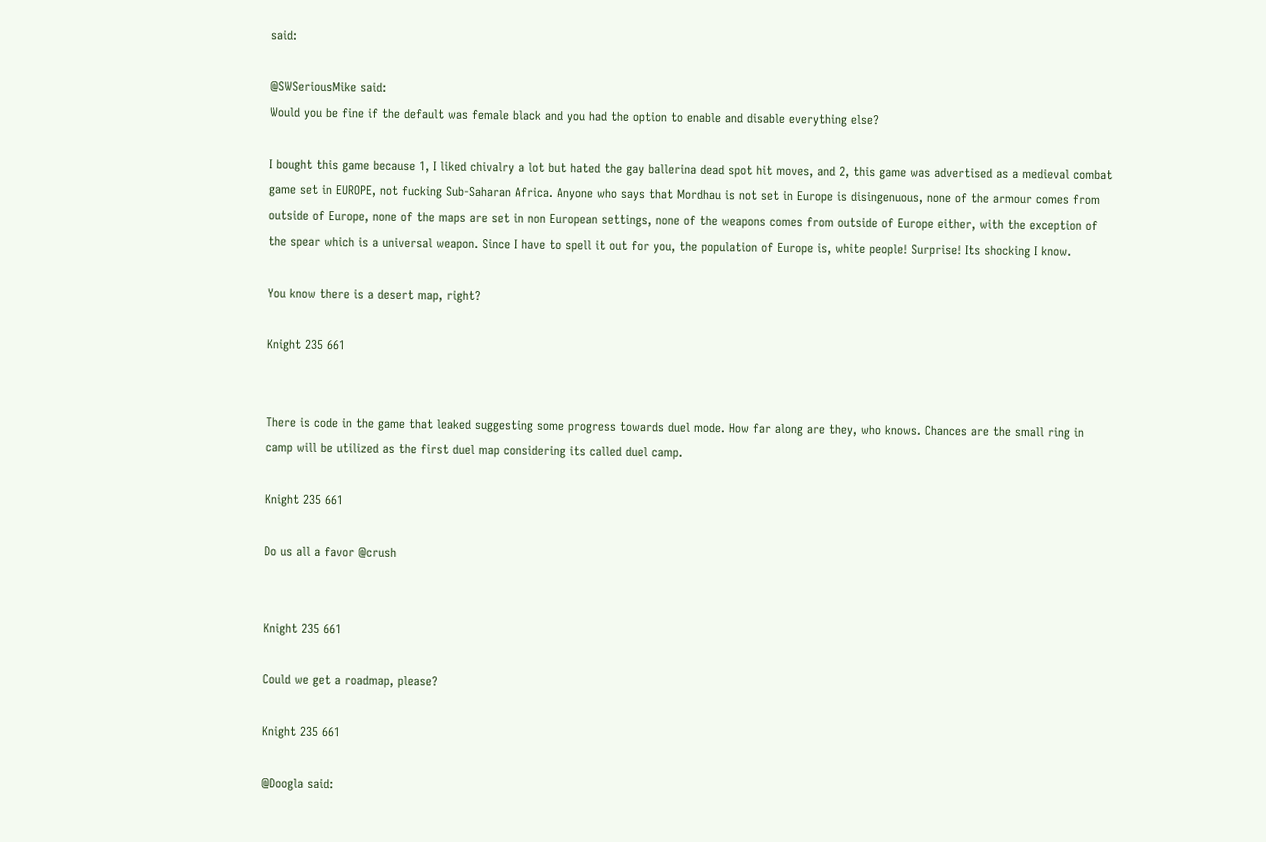said:

@SWSeriousMike said:
Would you be fine if the default was female black and you had the option to enable and disable everything else?

I bought this game because 1, I liked chivalry a lot but hated the gay ballerina dead spot hit moves, and 2, this game was advertised as a medieval combat game set in EUROPE, not fucking Sub-Saharan Africa. Anyone who says that Mordhau is not set in Europe is disingenuous, none of the armour comes from outside of Europe, none of the maps are set in non European settings, none of the weapons comes from outside of Europe either, with the exception of the spear which is a universal weapon. Since I have to spell it out for you, the population of Europe is, white people! Surprise! Its shocking I know.

You know there is a desert map, right?

Knight 235 661


There is code in the game that leaked suggesting some progress towards duel mode. How far along are they, who knows. Chances are the small ring in camp will be utilized as the first duel map considering its called duel camp.

Knight 235 661

Do us all a favor @crush


Knight 235 661

Could we get a roadmap, please?

Knight 235 661

@Doogla said: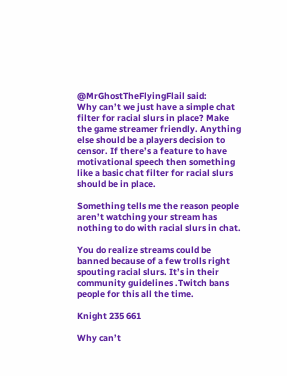@MrGhostTheFlyingFlail said:
Why can’t we just have a simple chat filter for racial slurs in place? Make the game streamer friendly. Anything else should be a players decision to censor. If there’s a feature to have motivational speech then something like a basic chat filter for racial slurs should be in place.

Something tells me the reason people aren’t watching your stream has nothing to do with racial slurs in chat.

You do realize streams could be banned because of a few trolls right spouting racial slurs. It’s in their community guidelines .Twitch bans people for this all the time.

Knight 235 661

Why can’t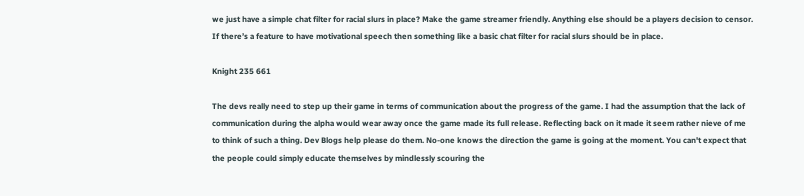we just have a simple chat filter for racial slurs in place? Make the game streamer friendly. Anything else should be a players decision to censor. If there’s a feature to have motivational speech then something like a basic chat filter for racial slurs should be in place.

Knight 235 661

The devs really need to step up their game in terms of communication about the progress of the game. I had the assumption that the lack of communication during the alpha would wear away once the game made its full release. Reflecting back on it made it seem rather nieve of me to think of such a thing. Dev Blogs help please do them. No-one knows the direction the game is going at the moment. You can't expect that the people could simply educate themselves by mindlessly scouring the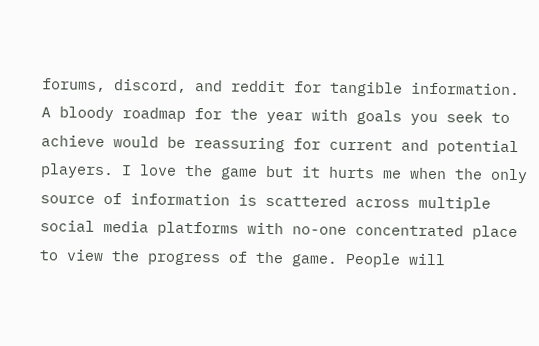forums, discord, and reddit for tangible information. A bloody roadmap for the year with goals you seek to achieve would be reassuring for current and potential players. I love the game but it hurts me when the only source of information is scattered across multiple social media platforms with no-one concentrated place to view the progress of the game. People will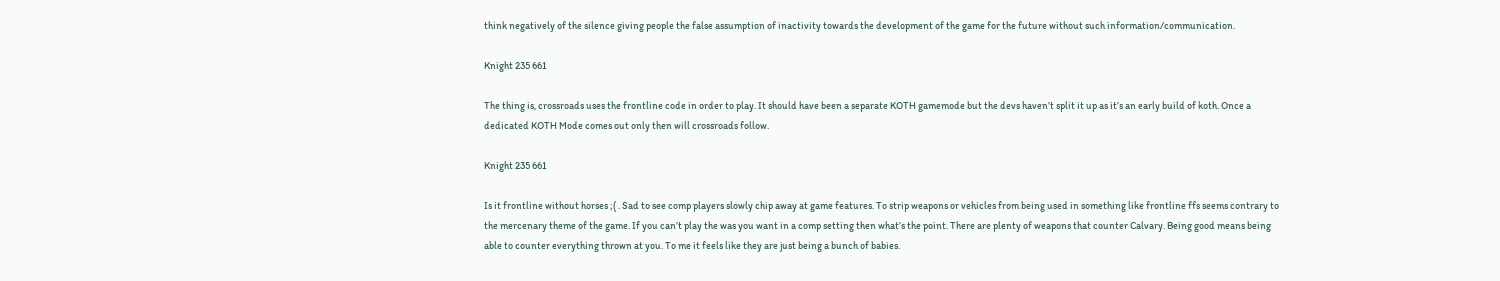think negatively of the silence giving people the false assumption of inactivity towards the development of the game for the future without such information/communication.

Knight 235 661

The thing is, crossroads uses the frontline code in order to play. It should have been a separate KOTH gamemode but the devs haven’t split it up as it’s an early build of koth. Once a dedicated KOTH Mode comes out only then will crossroads follow.

Knight 235 661

Is it frontline without horses ;( . Sad to see comp players slowly chip away at game features. To strip weapons or vehicles from being used in something like frontline ffs seems contrary to the mercenary theme of the game. If you can’t play the was you want in a comp setting then what’s the point. There are plenty of weapons that counter Calvary. Being good means being able to counter everything thrown at you. To me it feels like they are just being a bunch of babies.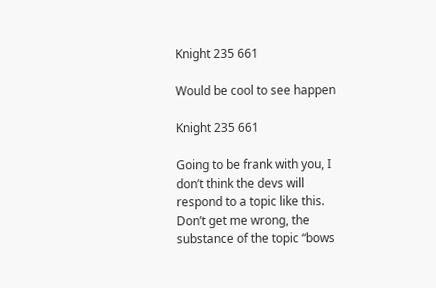Knight 235 661

Would be cool to see happen

Knight 235 661

Going to be frank with you, I don’t think the devs will respond to a topic like this. Don’t get me wrong, the substance of the topic “bows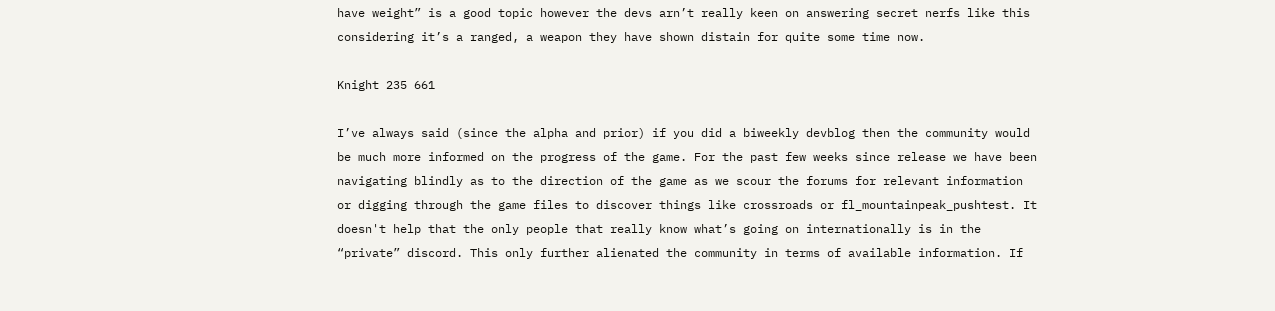have weight” is a good topic however the devs arn’t really keen on answering secret nerfs like this considering it’s a ranged, a weapon they have shown distain for quite some time now.

Knight 235 661

I’ve always said (since the alpha and prior) if you did a biweekly devblog then the community would be much more informed on the progress of the game. For the past few weeks since release we have been navigating blindly as to the direction of the game as we scour the forums for relevant information or digging through the game files to discover things like crossroads or fl_mountainpeak_pushtest. It doesn't help that the only people that really know what’s going on internationally is in the “private” discord. This only further alienated the community in terms of available information. If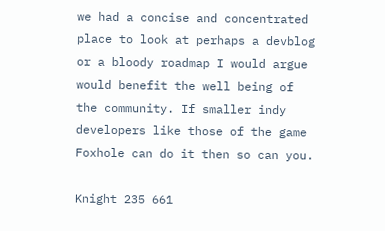we had a concise and concentrated place to look at perhaps a devblog or a bloody roadmap I would argue would benefit the well being of the community. If smaller indy developers like those of the game Foxhole can do it then so can you.

Knight 235 661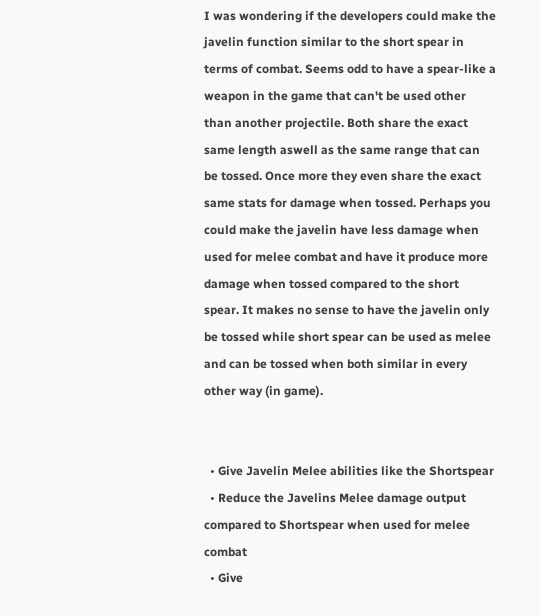I was wondering if the developers could make the javelin function similar to the short spear in terms of combat. Seems odd to have a spear-like a weapon in the game that can't be used other than another projectile. Both share the exact same length aswell as the same range that can be tossed. Once more they even share the exact same stats for damage when tossed. Perhaps you could make the javelin have less damage when used for melee combat and have it produce more damage when tossed compared to the short spear. It makes no sense to have the javelin only be tossed while short spear can be used as melee and can be tossed when both similar in every other way (in game).


  • Give Javelin Melee abilities like the Shortspear
  • Reduce the Javelins Melee damage output compared to Shortspear when used for melee combat
  • Give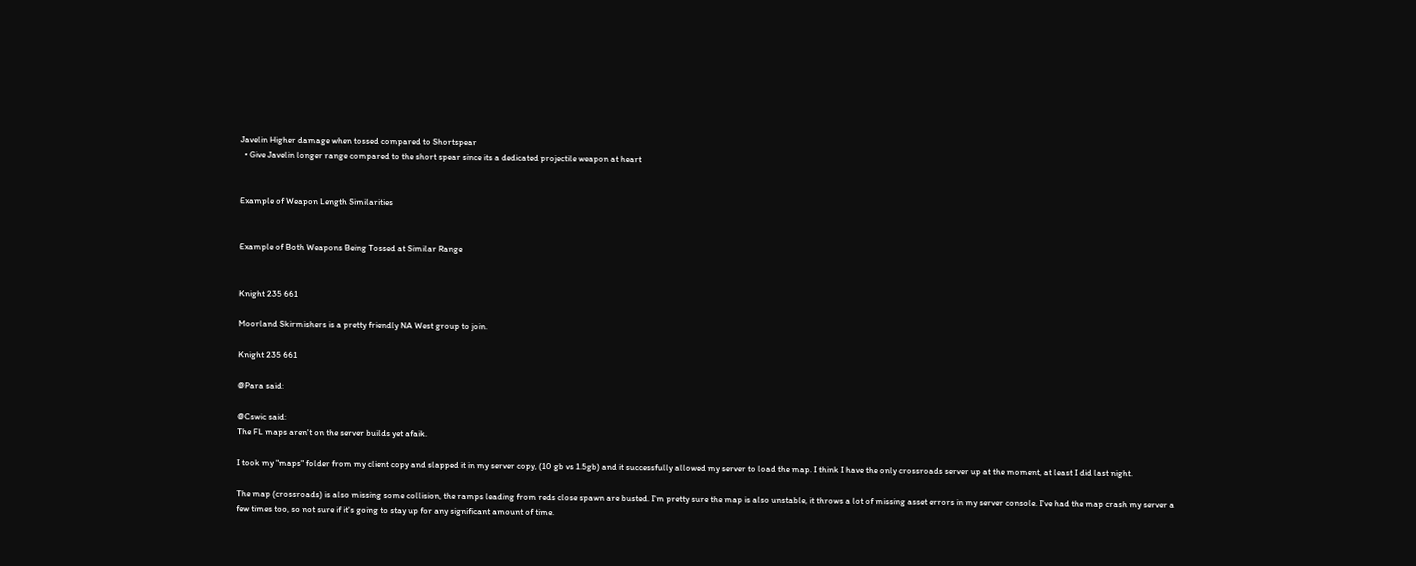Javelin Higher damage when tossed compared to Shortspear
  • Give Javelin longer range compared to the short spear since its a dedicated projectile weapon at heart


Example of Weapon Length Similarities


Example of Both Weapons Being Tossed at Similar Range


Knight 235 661

Moorland Skirmishers is a pretty friendly NA West group to join.

Knight 235 661

@Para said:

@Cswic said:
The FL maps aren't on the server builds yet afaik.

I took my "maps" folder from my client copy and slapped it in my server copy, (10 gb vs 1.5gb) and it successfully allowed my server to load the map. I think I have the only crossroads server up at the moment, at least I did last night.

The map (crossroads) is also missing some collision, the ramps leading from reds close spawn are busted. I'm pretty sure the map is also unstable, it throws a lot of missing asset errors in my server console. I've had the map crash my server a few times too, so not sure if it's going to stay up for any significant amount of time.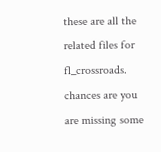these are all the related files for fl_crossroads. chances are you are missing some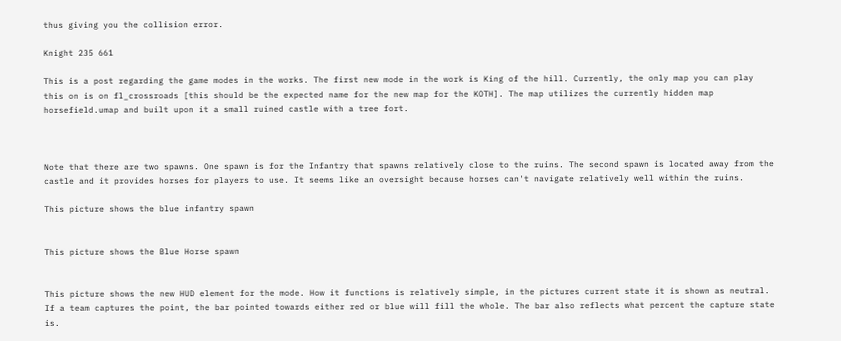thus giving you the collision error.

Knight 235 661

This is a post regarding the game modes in the works. The first new mode in the work is King of the hill. Currently, the only map you can play this on is on fl_crossroads [this should be the expected name for the new map for the KOTH]. The map utilizes the currently hidden map horsefield.umap and built upon it a small ruined castle with a tree fort.



Note that there are two spawns. One spawn is for the Infantry that spawns relatively close to the ruins. The second spawn is located away from the castle and it provides horses for players to use. It seems like an oversight because horses can't navigate relatively well within the ruins.

This picture shows the blue infantry spawn


This picture shows the Blue Horse spawn


This picture shows the new HUD element for the mode. How it functions is relatively simple, in the pictures current state it is shown as neutral. If a team captures the point, the bar pointed towards either red or blue will fill the whole. The bar also reflects what percent the capture state is.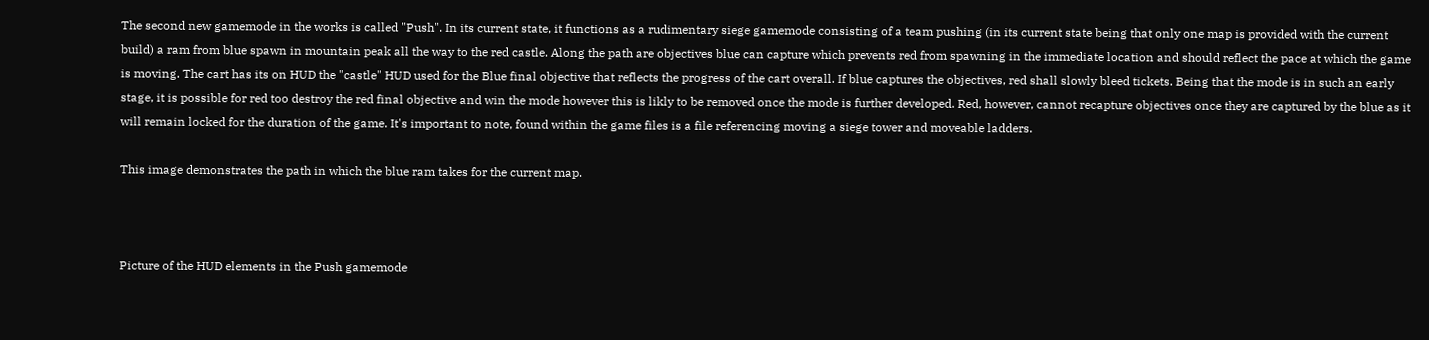The second new gamemode in the works is called "Push". In its current state, it functions as a rudimentary siege gamemode consisting of a team pushing (in its current state being that only one map is provided with the current build) a ram from blue spawn in mountain peak all the way to the red castle. Along the path are objectives blue can capture which prevents red from spawning in the immediate location and should reflect the pace at which the game is moving. The cart has its on HUD the "castle" HUD used for the Blue final objective that reflects the progress of the cart overall. If blue captures the objectives, red shall slowly bleed tickets. Being that the mode is in such an early stage, it is possible for red too destroy the red final objective and win the mode however this is likly to be removed once the mode is further developed. Red, however, cannot recapture objectives once they are captured by the blue as it will remain locked for the duration of the game. It's important to note, found within the game files is a file referencing moving a siege tower and moveable ladders.

This image demonstrates the path in which the blue ram takes for the current map.



Picture of the HUD elements in the Push gamemode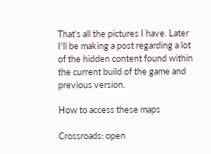That's all the pictures I have. Later I'll be making a post regarding a lot of the hidden content found within the current build of the game and previous version.

How to access these maps

Crossroads: open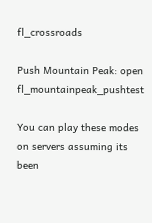fl_crossroads

Push Mountain Peak: open fl_mountainpeak_pushtest

You can play these modes on servers assuming its been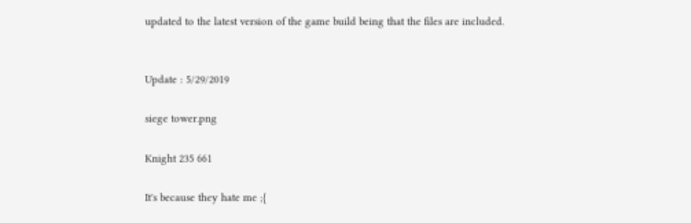updated to the latest version of the game build being that the files are included.


Update : 5/29/2019

siege tower.png

Knight 235 661

It's because they hate me ;{